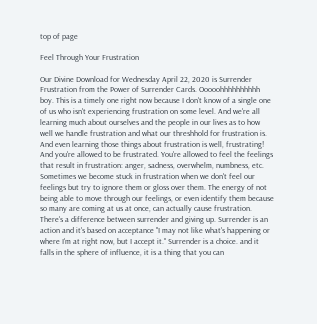top of page

Feel Through Your Frustration

Our Divine Download for Wednesday April 22, 2020 is Surrender Frustration from the Power of Surrender Cards. Ooooohhhhhhhhhh boy. This is a timely one right now because I don't know of a single one of us who isn't experiencing frustration on some level. And we're all learning much about ourselves and the people in our lives as to how well we handle frustration and what our threshhold for frustration is. And even learning those things about frustration is well, frustrating! And you're allowed to be frustrated. You're allowed to feel the feelings that result in frustration: anger, sadness, overwhelm, numbness, etc. Sometimes we become stuck in frustration when we don't feel our feelings but try to ignore them or gloss over them. The energy of not being able to move through our feelings, or even identify them because so many are coming at us at once, can actually cause frustration. There's a difference between surrender and giving up. Surrender is an action and it's based on acceptance "I may not like what's happening or where I'm at right now, but I accept it." Surrender is a choice. and it falls in the sphere of influence, it is a thing that you can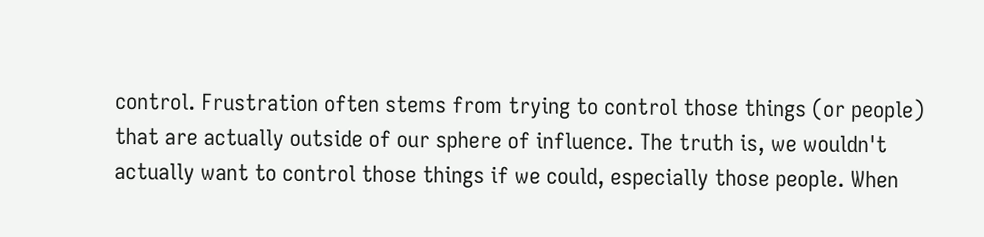control. Frustration often stems from trying to control those things (or people) that are actually outside of our sphere of influence. The truth is, we wouldn't actually want to control those things if we could, especially those people. When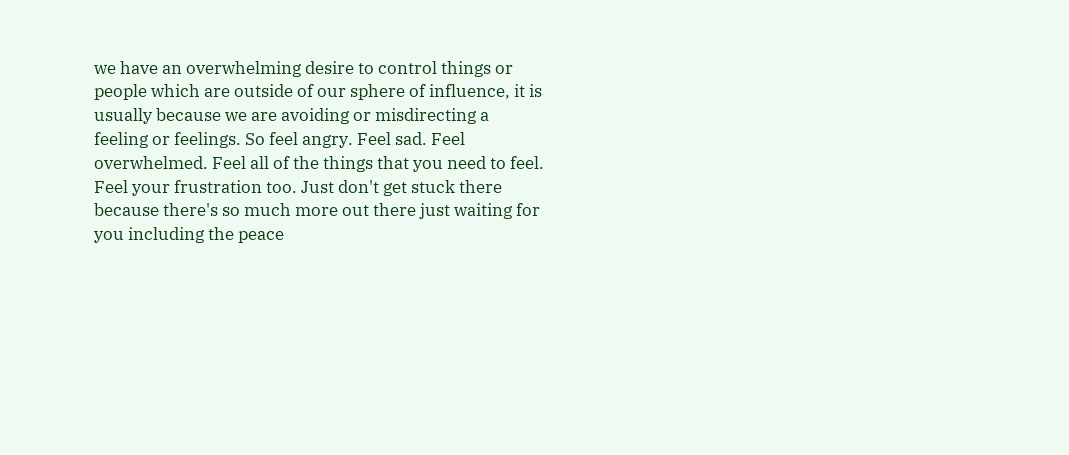we have an overwhelming desire to control things or people which are outside of our sphere of influence, it is usually because we are avoiding or misdirecting a feeling or feelings. So feel angry. Feel sad. Feel overwhelmed. Feel all of the things that you need to feel. Feel your frustration too. Just don't get stuck there because there's so much more out there just waiting for you including the peace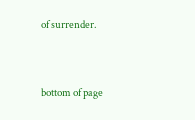of surrender.


bottom of page